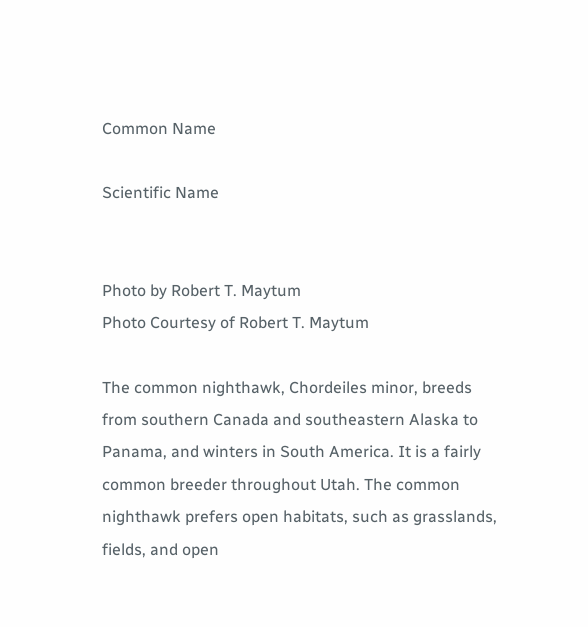Common Name

Scientific Name


Photo by Robert T. Maytum
Photo Courtesy of Robert T. Maytum

The common nighthawk, Chordeiles minor, breeds from southern Canada and southeastern Alaska to Panama, and winters in South America. It is a fairly common breeder throughout Utah. The common nighthawk prefers open habitats, such as grasslands, fields, and open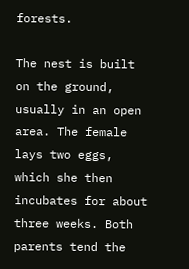forests.

The nest is built on the ground, usually in an open area. The female lays two eggs, which she then incubates for about three weeks. Both parents tend the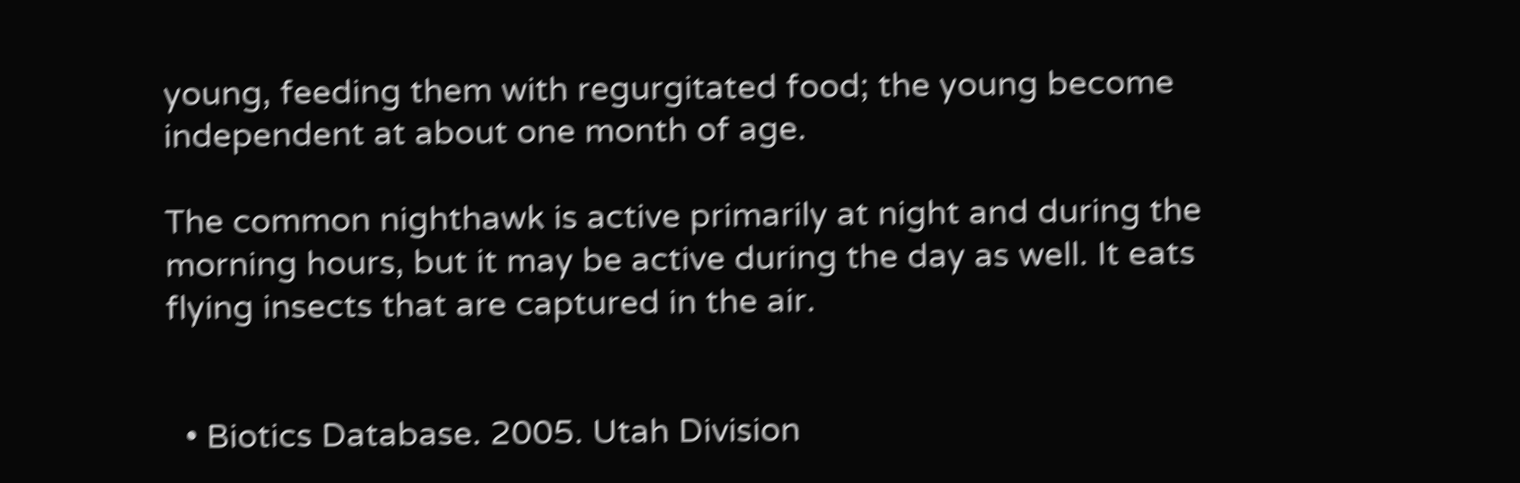young, feeding them with regurgitated food; the young become independent at about one month of age.

The common nighthawk is active primarily at night and during the morning hours, but it may be active during the day as well. It eats flying insects that are captured in the air.


  • Biotics Database. 2005. Utah Division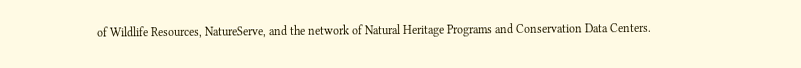of Wildlife Resources, NatureServe, and the network of Natural Heritage Programs and Conservation Data Centers.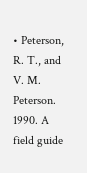• Peterson, R. T., and V. M. Peterson. 1990. A field guide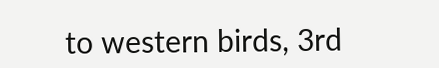to western birds, 3rd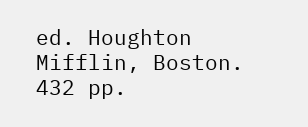ed. Houghton Mifflin, Boston. 432 pp.